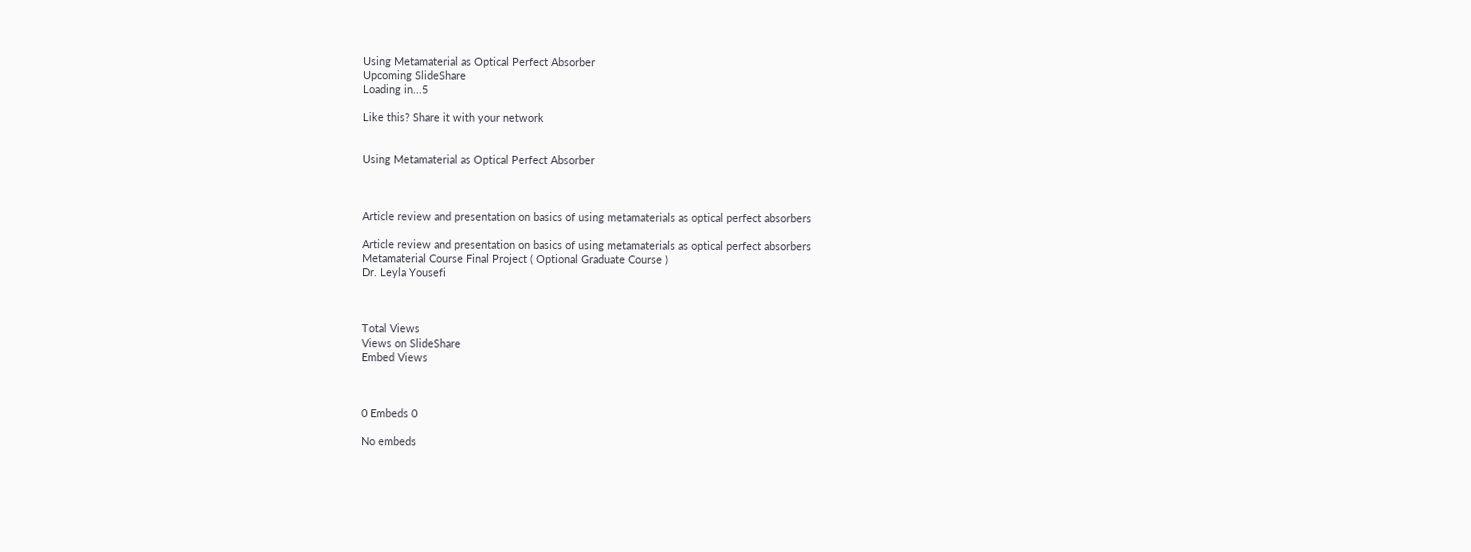Using Metamaterial as Optical Perfect Absorber
Upcoming SlideShare
Loading in...5

Like this? Share it with your network


Using Metamaterial as Optical Perfect Absorber



Article review and presentation on basics of using metamaterials as optical perfect absorbers

Article review and presentation on basics of using metamaterials as optical perfect absorbers
Metamaterial Course Final Project ( Optional Graduate Course )
Dr. Leyla Yousefi



Total Views
Views on SlideShare
Embed Views



0 Embeds 0

No embeds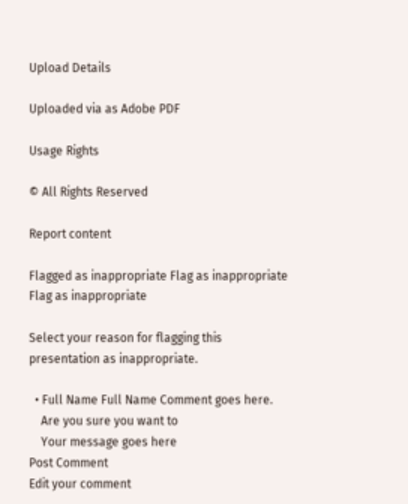Upload Details

Uploaded via as Adobe PDF

Usage Rights

© All Rights Reserved

Report content

Flagged as inappropriate Flag as inappropriate
Flag as inappropriate

Select your reason for flagging this presentation as inappropriate.

  • Full Name Full Name Comment goes here.
    Are you sure you want to
    Your message goes here
Post Comment
Edit your comment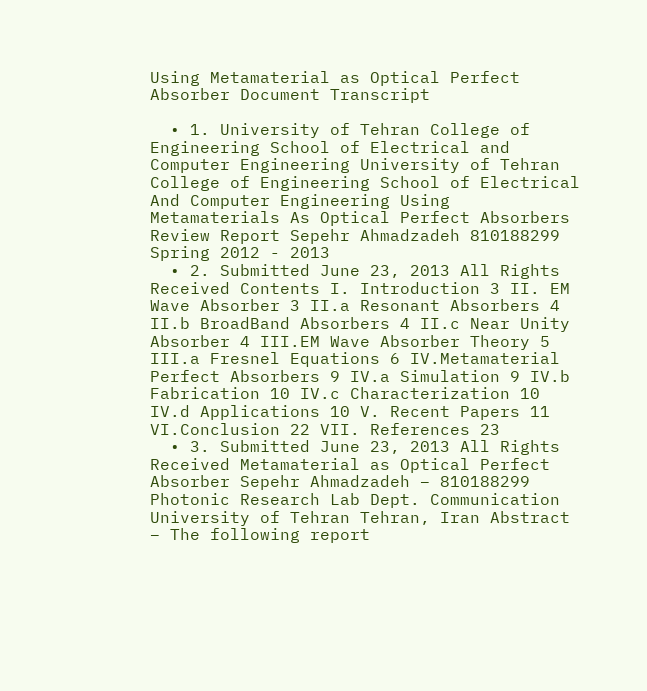Using Metamaterial as Optical Perfect Absorber Document Transcript

  • 1. University of Tehran College of Engineering School of Electrical and Computer Engineering University of Tehran College of Engineering School of Electrical And Computer Engineering Using Metamaterials As Optical Perfect Absorbers Review Report Sepehr Ahmadzadeh 810188299 Spring 2012 - 2013
  • 2. Submitted June 23, 2013 All Rights Received Contents I. Introduction 3 II. EM Wave Absorber 3 II.a Resonant Absorbers 4 II.b BroadBand Absorbers 4 II.c Near Unity Absorber 4 III.EM Wave Absorber Theory 5 III.a Fresnel Equations 6 IV.Metamaterial Perfect Absorbers 9 IV.a Simulation 9 IV.b Fabrication 10 IV.c Characterization 10 IV.d Applications 10 V. Recent Papers 11 VI.Conclusion 22 VII. References 23
  • 3. Submitted June 23, 2013 All Rights Received Metamaterial as Optical Perfect Absorber Sepehr Ahmadzadeh – 810188299 Photonic Research Lab Dept. Communication University of Tehran Tehran, Iran Abstract – The following report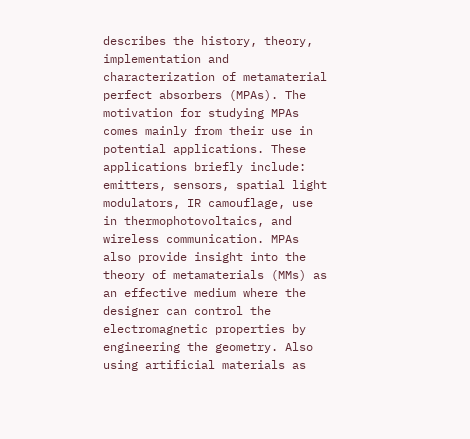describes the history, theory, implementation and characterization of metamaterial perfect absorbers (MPAs). The motivation for studying MPAs comes mainly from their use in potential applications. These applications briefly include: emitters, sensors, spatial light modulators, IR camouflage, use in thermophotovoltaics, and wireless communication. MPAs also provide insight into the theory of metamaterials (MMs) as an effective medium where the designer can control the electromagnetic properties by engineering the geometry. Also using artificial materials as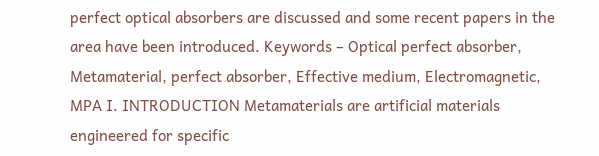perfect optical absorbers are discussed and some recent papers in the area have been introduced. Keywords – Optical perfect absorber, Metamaterial, perfect absorber, Effective medium, Electromagnetic, MPA I. INTRODUCTION Metamaterials are artificial materials engineered for specific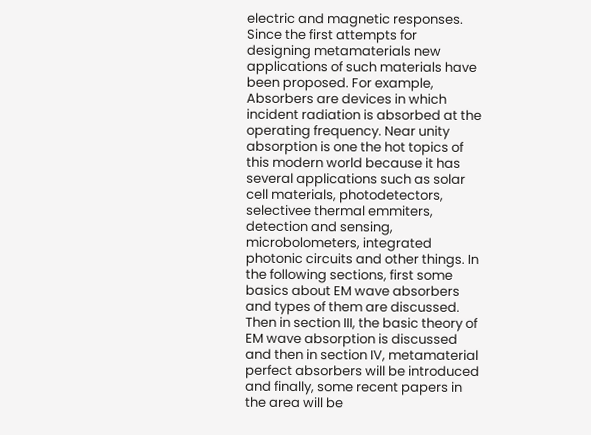electric and magnetic responses. Since the first attempts for designing metamaterials new applications of such materials have been proposed. For example, Absorbers are devices in which incident radiation is absorbed at the operating frequency. Near unity absorption is one the hot topics of this modern world because it has several applications such as solar cell materials, photodetectors, selectivee thermal emmiters, detection and sensing, microbolometers, integrated photonic circuits and other things. In the following sections, first some basics about EM wave absorbers and types of them are discussed. Then in section III, the basic theory of EM wave absorption is discussed and then in section IV, metamaterial perfect absorbers will be introduced and finally, some recent papers in the area will be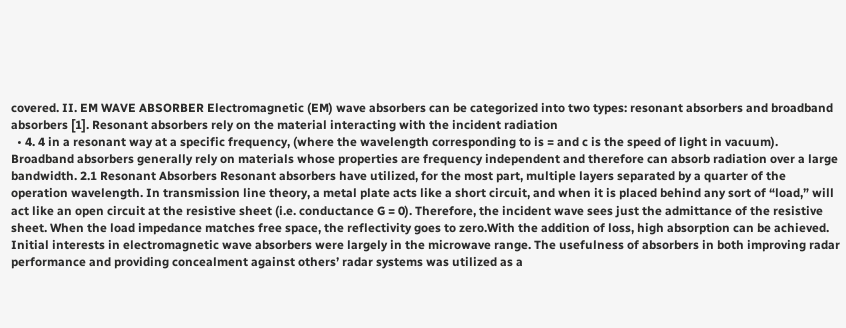covered. II. EM WAVE ABSORBER Electromagnetic (EM) wave absorbers can be categorized into two types: resonant absorbers and broadband absorbers [1]. Resonant absorbers rely on the material interacting with the incident radiation
  • 4. 4 in a resonant way at a specific frequency, (where the wavelength corresponding to is = and c is the speed of light in vacuum). Broadband absorbers generally rely on materials whose properties are frequency independent and therefore can absorb radiation over a large bandwidth. 2.1 Resonant Absorbers Resonant absorbers have utilized, for the most part, multiple layers separated by a quarter of the operation wavelength. In transmission line theory, a metal plate acts like a short circuit, and when it is placed behind any sort of “load,” will act like an open circuit at the resistive sheet (i.e. conductance G = 0). Therefore, the incident wave sees just the admittance of the resistive sheet. When the load impedance matches free space, the reflectivity goes to zero.With the addition of loss, high absorption can be achieved. Initial interests in electromagnetic wave absorbers were largely in the microwave range. The usefulness of absorbers in both improving radar performance and providing concealment against others’ radar systems was utilized as a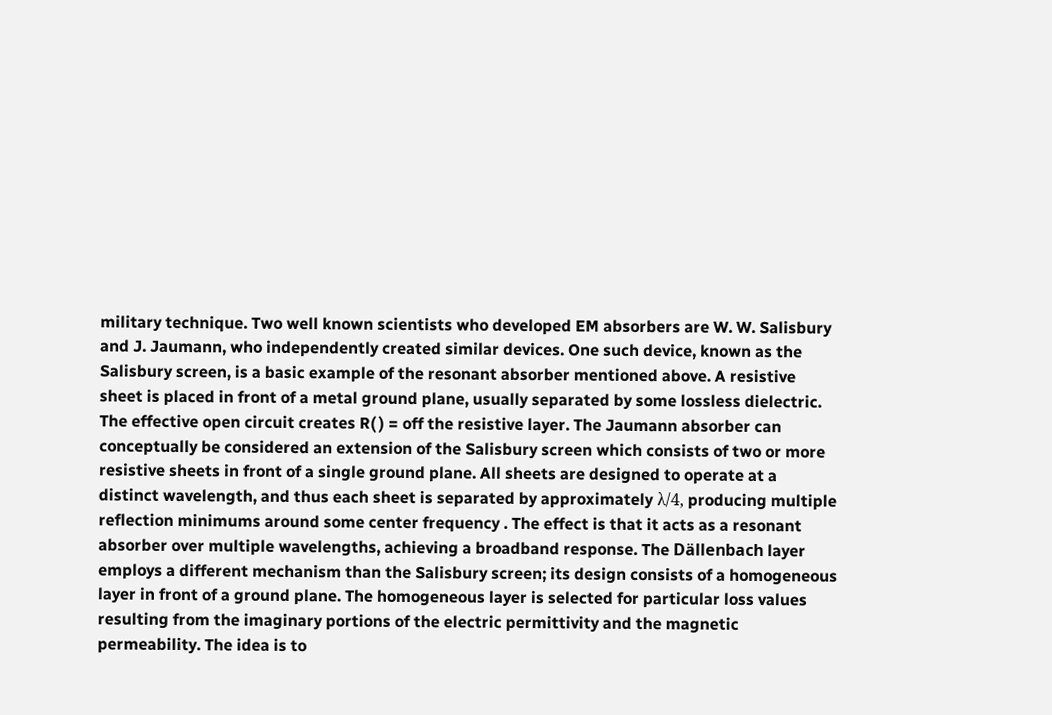military technique. Two well known scientists who developed EM absorbers are W. W. Salisbury and J. Jaumann, who independently created similar devices. One such device, known as the Salisbury screen, is a basic example of the resonant absorber mentioned above. A resistive sheet is placed in front of a metal ground plane, usually separated by some lossless dielectric. The effective open circuit creates R( ) = off the resistive layer. The Jaumann absorber can conceptually be considered an extension of the Salisbury screen which consists of two or more resistive sheets in front of a single ground plane. All sheets are designed to operate at a distinct wavelength, and thus each sheet is separated by approximately λ/4, producing multiple reflection minimums around some center frequency . The effect is that it acts as a resonant absorber over multiple wavelengths, achieving a broadband response. The Dällenbach layer employs a different mechanism than the Salisbury screen; its design consists of a homogeneous layer in front of a ground plane. The homogeneous layer is selected for particular loss values resulting from the imaginary portions of the electric permittivity and the magnetic permeability. The idea is to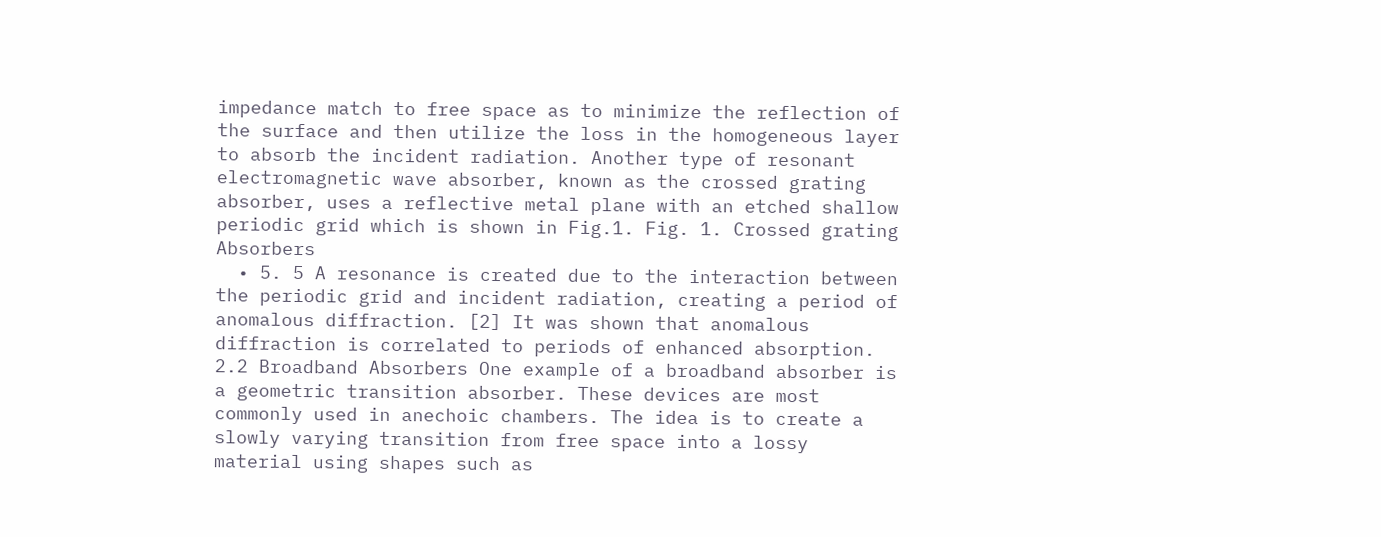impedance match to free space as to minimize the reflection of the surface and then utilize the loss in the homogeneous layer to absorb the incident radiation. Another type of resonant electromagnetic wave absorber, known as the crossed grating absorber, uses a reflective metal plane with an etched shallow periodic grid which is shown in Fig.1. Fig. 1. Crossed grating Absorbers
  • 5. 5 A resonance is created due to the interaction between the periodic grid and incident radiation, creating a period of anomalous diffraction. [2] It was shown that anomalous diffraction is correlated to periods of enhanced absorption. 2.2 Broadband Absorbers One example of a broadband absorber is a geometric transition absorber. These devices are most commonly used in anechoic chambers. The idea is to create a slowly varying transition from free space into a lossy material using shapes such as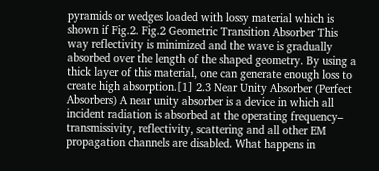pyramids or wedges loaded with lossy material which is shown if Fig.2. Fig.2 Geometric Transition Absorber This way reflectivity is minimized and the wave is gradually absorbed over the length of the shaped geometry. By using a thick layer of this material, one can generate enough loss to create high absorption.[1] 2.3 Near Unity Absorber (Perfect Absorbers) A near unity absorber is a device in which all incident radiation is absorbed at the operating frequency– transmissivity, reflectivity, scattering and all other EM propagation channels are disabled. What happens in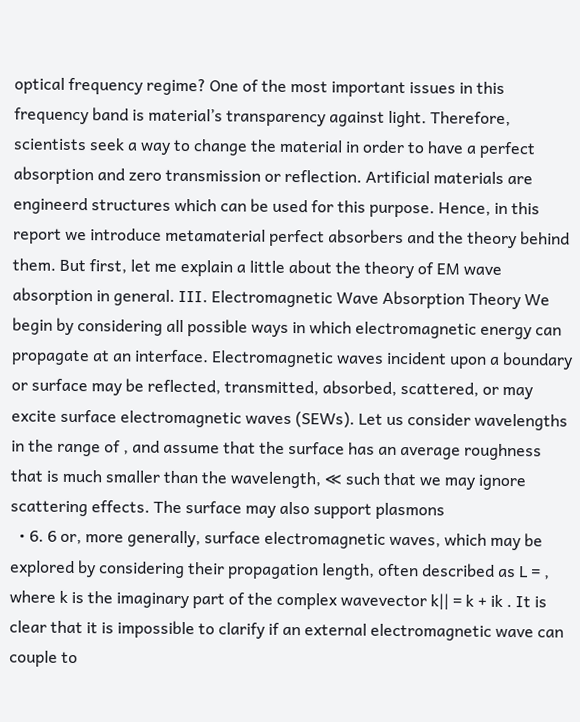optical frequency regime? One of the most important issues in this frequency band is material’s transparency against light. Therefore, scientists seek a way to change the material in order to have a perfect absorption and zero transmission or reflection. Artificial materials are engineerd structures which can be used for this purpose. Hence, in this report we introduce metamaterial perfect absorbers and the theory behind them. But first, let me explain a little about the theory of EM wave absorption in general. III. Electromagnetic Wave Absorption Theory We begin by considering all possible ways in which electromagnetic energy can propagate at an interface. Electromagnetic waves incident upon a boundary or surface may be reflected, transmitted, absorbed, scattered, or may excite surface electromagnetic waves (SEWs). Let us consider wavelengths in the range of , and assume that the surface has an average roughness that is much smaller than the wavelength, ≪ such that we may ignore scattering effects. The surface may also support plasmons
  • 6. 6 or, more generally, surface electromagnetic waves, which may be explored by considering their propagation length, often described as L = , where k is the imaginary part of the complex wavevector k|| = k + ik . It is clear that it is impossible to clarify if an external electromagnetic wave can couple to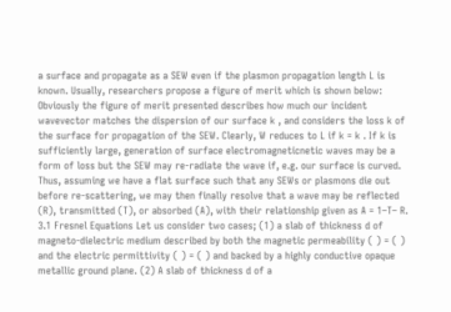a surface and propagate as a SEW even if the plasmon propagation length L is known. Usually, researchers propose a figure of merit which is shown below: Obviously the figure of merit presented describes how much our incident wavevector matches the dispersion of our surface k , and considers the loss k of the surface for propagation of the SEW. Clearly, W reduces to L if k = k . If k is sufficiently large, generation of surface electromagneticnetic waves may be a form of loss but the SEW may re-radiate the wave if, e.g. our surface is curved. Thus, assuming we have a flat surface such that any SEWs or plasmons die out before re-scattering, we may then finally resolve that a wave may be reflected (R), transmitted (T), or absorbed (A), with their relationship given as A = 1–T– R. 3.1 Fresnel Equations Let us consider two cases; (1) a slab of thickness d of magneto-dielectric medium described by both the magnetic permeability ( ) = ( ) and the electric permittivity ( ) = ( ) and backed by a highly conductive opaque metallic ground plane. (2) A slab of thickness d of a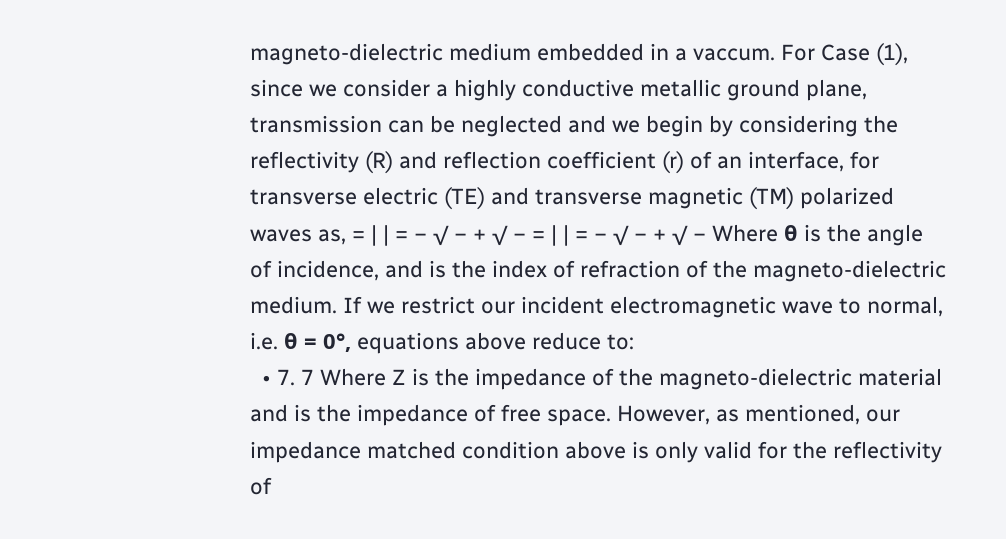magneto-dielectric medium embedded in a vaccum. For Case (1), since we consider a highly conductive metallic ground plane, transmission can be neglected and we begin by considering the reflectivity (R) and reflection coefficient (r) of an interface, for transverse electric (TE) and transverse magnetic (TM) polarized waves as, = | | = − √ − + √ − = | | = − √ − + √ − Where θ is the angle of incidence, and is the index of refraction of the magneto-dielectric medium. If we restrict our incident electromagnetic wave to normal, i.e. θ = 0°, equations above reduce to:
  • 7. 7 Where Z is the impedance of the magneto-dielectric material and is the impedance of free space. However, as mentioned, our impedance matched condition above is only valid for the reflectivity of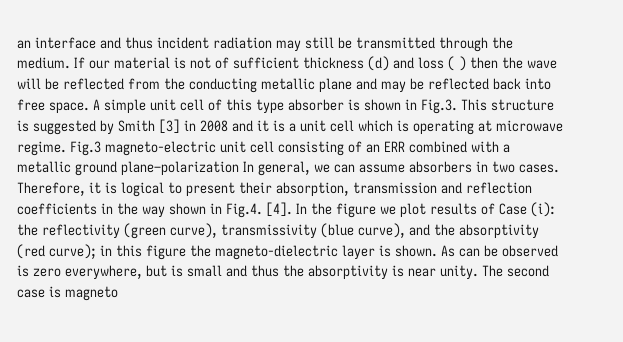an interface and thus incident radiation may still be transmitted through the medium. If our material is not of sufficient thickness (d) and loss ( ) then the wave will be reflected from the conducting metallic plane and may be reflected back into free space. A simple unit cell of this type absorber is shown in Fig.3. This structure is suggested by Smith [3] in 2008 and it is a unit cell which is operating at microwave regime. Fig.3 magneto-electric unit cell consisting of an ERR combined with a metallic ground plane–polarization In general, we can assume absorbers in two cases. Therefore, it is logical to present their absorption, transmission and reflection coefficients in the way shown in Fig.4. [4]. In the figure we plot results of Case (i): the reflectivity (green curve), transmissivity (blue curve), and the absorptivity (red curve); in this figure the magneto-dielectric layer is shown. As can be observed is zero everywhere, but is small and thus the absorptivity is near unity. The second case is magneto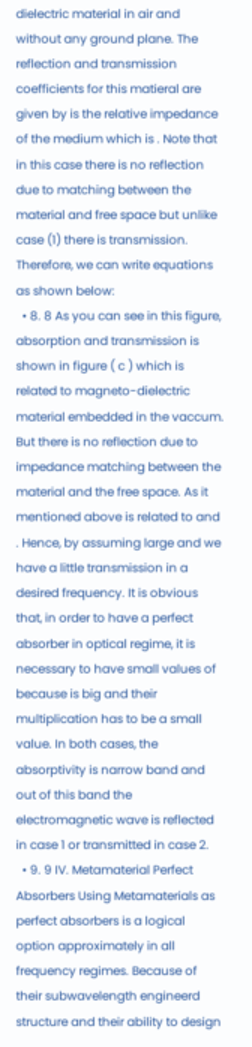dielectric material in air and without any ground plane. The reflection and transmission coefficients for this matieral are given by is the relative impedance of the medium which is . Note that in this case there is no reflection due to matching between the material and free space but unlike case (1) there is transmission. Therefore, we can write equations as shown below:
  • 8. 8 As you can see in this figure, absorption and transmission is shown in figure ( c ) which is related to magneto-dielectric material embedded in the vaccum. But there is no reflection due to impedance matching between the material and the free space. As it mentioned above is related to and . Hence, by assuming large and we have a little transmission in a desired frequency. It is obvious that, in order to have a perfect absorber in optical regime, it is necessary to have small values of because is big and their multiplication has to be a small value. In both cases, the absorptivity is narrow band and out of this band the electromagnetic wave is reflected in case 1 or transmitted in case 2.
  • 9. 9 IV. Metamaterial Perfect Absorbers Using Metamaterials as perfect absorbers is a logical option approximately in all frequency regimes. Because of their subwavelength engineerd structure and their ability to design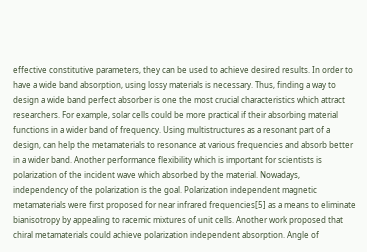effective constitutive parameters, they can be used to achieve desired results. In order to have a wide band absorption, using lossy materials is necessary. Thus, finding a way to design a wide band perfect absorber is one the most crucial characteristics which attract researchers. For example, solar cells could be more practical if their absorbing material functions in a wider band of frequency. Using multistructures as a resonant part of a design, can help the metamaterials to resonance at various frequencies and absorb better in a wider band. Another performance flexibility which is important for scientists is polarization of the incident wave which absorbed by the material. Nowadays, independency of the polarization is the goal. Polarization independent magnetic metamaterials were first proposed for near infrared frequencies[5] as a means to eliminate bianisotropy by appealing to racemic mixtures of unit cells. Another work proposed that chiral metamaterials could achieve polarization independent absorption. Angle of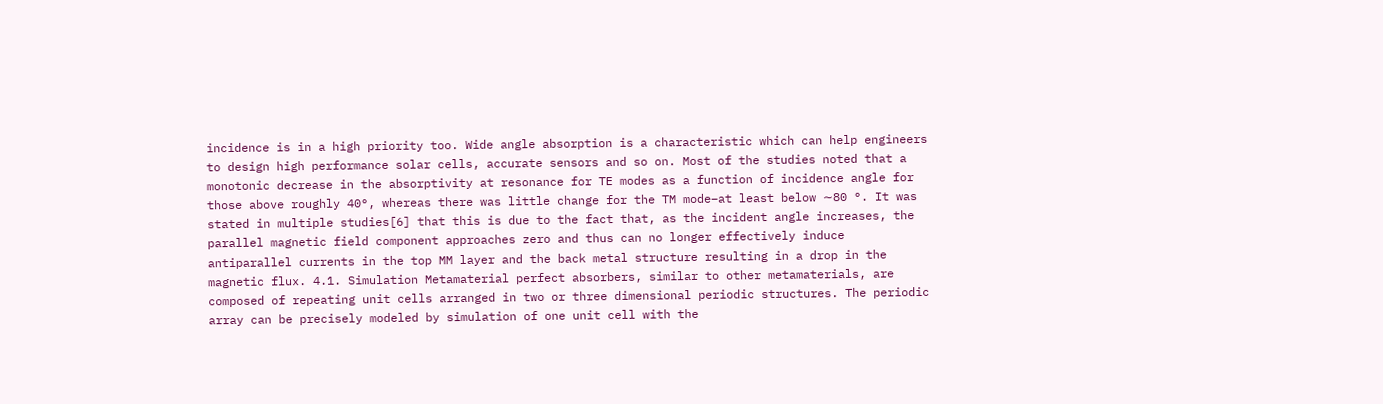incidence is in a high priority too. Wide angle absorption is a characteristic which can help engineers to design high performance solar cells, accurate sensors and so on. Most of the studies noted that a monotonic decrease in the absorptivity at resonance for TE modes as a function of incidence angle for those above roughly 40°, whereas there was little change for the TM mode–at least below ∼80 °. It was stated in multiple studies[6] that this is due to the fact that, as the incident angle increases, the parallel magnetic field component approaches zero and thus can no longer effectively induce antiparallel currents in the top MM layer and the back metal structure resulting in a drop in the magnetic flux. 4.1. Simulation Metamaterial perfect absorbers, similar to other metamaterials, are composed of repeating unit cells arranged in two or three dimensional periodic structures. The periodic array can be precisely modeled by simulation of one unit cell with the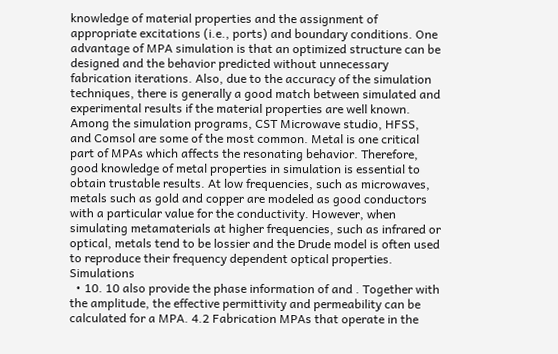knowledge of material properties and the assignment of appropriate excitations (i.e., ports) and boundary conditions. One advantage of MPA simulation is that an optimized structure can be designed and the behavior predicted without unnecessary fabrication iterations. Also, due to the accuracy of the simulation techniques, there is generally a good match between simulated and experimental results if the material properties are well known. Among the simulation programs, CST Microwave studio, HFSS, and Comsol are some of the most common. Metal is one critical part of MPAs which affects the resonating behavior. Therefore, good knowledge of metal properties in simulation is essential to obtain trustable results. At low frequencies, such as microwaves, metals such as gold and copper are modeled as good conductors with a particular value for the conductivity. However, when simulating metamaterials at higher frequencies, such as infrared or optical, metals tend to be lossier and the Drude model is often used to reproduce their frequency dependent optical properties. Simulations
  • 10. 10 also provide the phase information of and . Together with the amplitude, the effective permittivity and permeability can be calculated for a MPA. 4.2 Fabrication MPAs that operate in the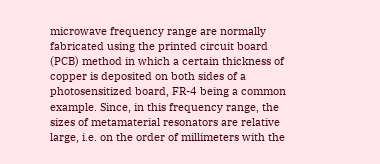microwave frequency range are normally fabricated using the printed circuit board (PCB) method in which a certain thickness of copper is deposited on both sides of a photosensitized board, FR-4 being a common example. Since, in this frequency range, the sizes of metamaterial resonators are relative large, i.e. on the order of millimeters with the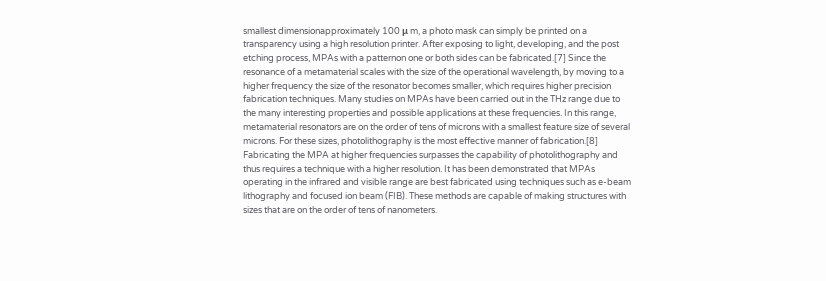smallest dimensionapproximately 100 μ m, a photo mask can simply be printed on a transparency using a high resolution printer. After exposing to light, developing, and the post etching process, MPAs with a patternon one or both sides can be fabricated.[7] Since the resonance of a metamaterial scales with the size of the operational wavelength, by moving to a higher frequency the size of the resonator becomes smaller, which requires higher precision fabrication techniques. Many studies on MPAs have been carried out in the THz range due to the many interesting properties and possible applications at these frequencies. In this range, metamaterial resonators are on the order of tens of microns with a smallest feature size of several microns. For these sizes, photolithography is the most effective manner of fabrication.[8] Fabricating the MPA at higher frequencies surpasses the capability of photolithography and thus requires a technique with a higher resolution. It has been demonstrated that MPAs operating in the infrared and visible range are best fabricated using techniques such as e-beam lithography and focused ion beam (FIB). These methods are capable of making structures with sizes that are on the order of tens of nanometers.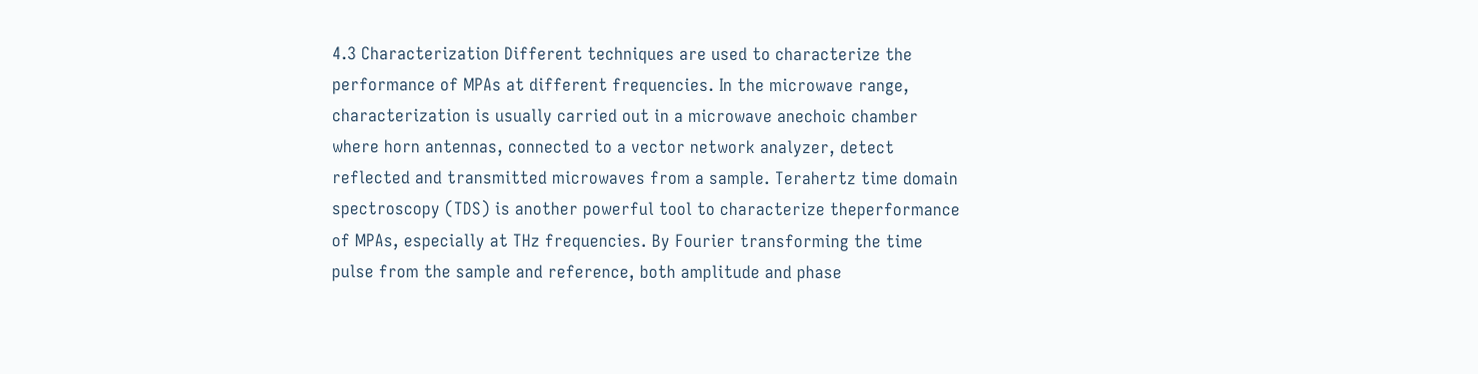4.3 Characterization Different techniques are used to characterize the performance of MPAs at different frequencies. In the microwave range, characterization is usually carried out in a microwave anechoic chamber where horn antennas, connected to a vector network analyzer, detect reflected and transmitted microwaves from a sample. Terahertz time domain spectroscopy (TDS) is another powerful tool to characterize theperformance of MPAs, especially at THz frequencies. By Fourier transforming the time pulse from the sample and reference, both amplitude and phase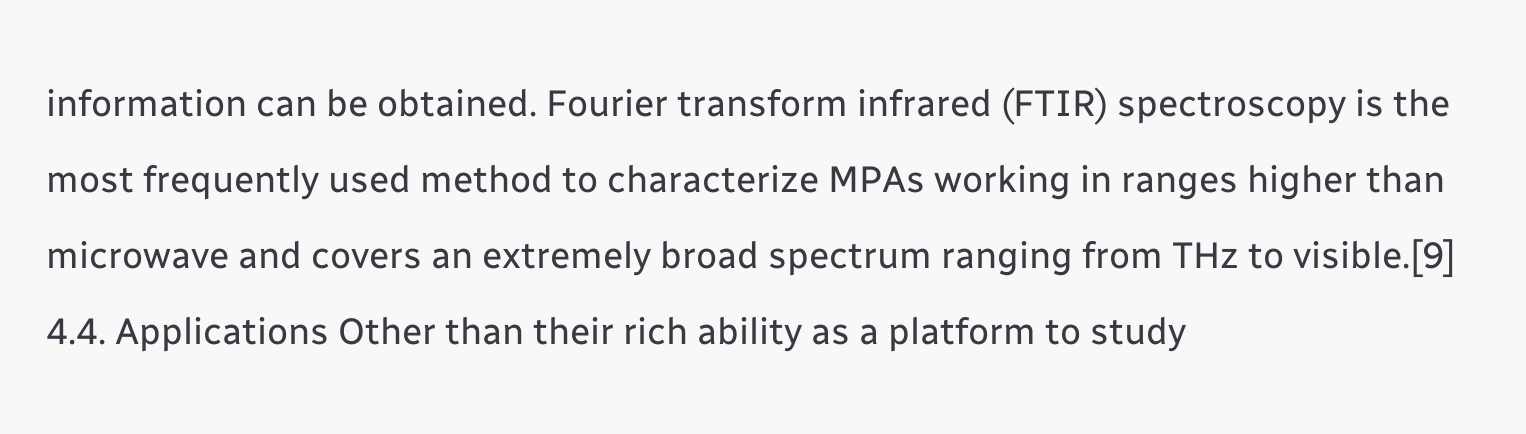information can be obtained. Fourier transform infrared (FTIR) spectroscopy is the most frequently used method to characterize MPAs working in ranges higher than microwave and covers an extremely broad spectrum ranging from THz to visible.[9] 4.4. Applications Other than their rich ability as a platform to study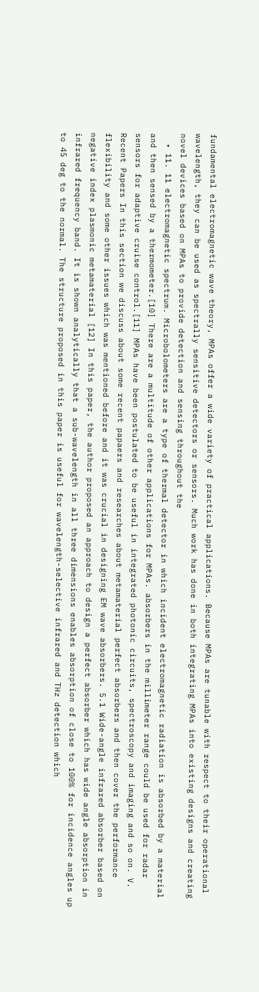fundamental electromagnetic wave theory, MPAs offer a wide variety of practical applications. Because MPAs are tunable with respect to their operational wavelength, they can be used as spectrally sensitive detectors or sensors. Much work has done in both integrating MPAs into existing designs and creating novel devices based on MPAs to provide detection and sensing throughout the
  • 11. 11 electromagnetic spectrum. Microbolometers are a type of thermal detector in which incident electromagnetic radiation is absorbed by a material and then sensed by a thermometer.[10] There are a multitude of other applications for MPAs. absorbers in the millimeter range could be used for radar sensors for adaptive cruise control.[11] MPAs have been postulated to be useful in integrated photonic circuits, spectroscopy and imaging and so on. V. Recent Papers In this section we discuss about some recent papaers and researches about metamaterial perfect absorbers and then cover the performance flexibility and some other issues which was mentioned before and it was crucial in designing EM wave absorbers. 5.1 Wide-angle infrared absorber based on negative index plasmonic metamaterial [12] In this paper, the author proposed an approach to design a perfect absorber which has wide angle absorption in infrared frequency band. It is shown analytically that a sub-wavelength in all three dimensions enables absorption of close to 100% for incidence angles up to 45 deg to the normal. The structure proposed in this paper is useful for wavelength-selective infrared and THz detection which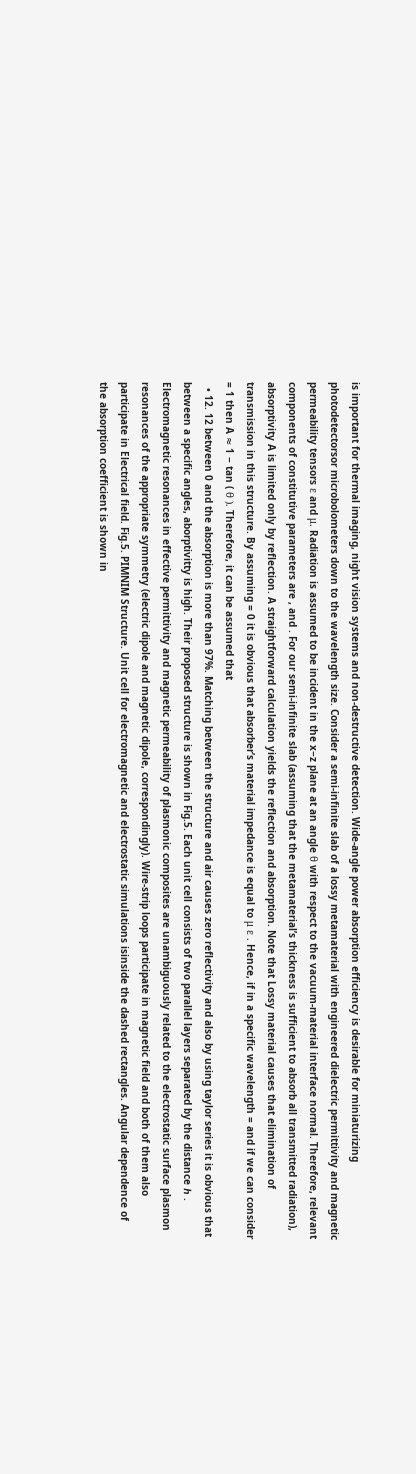is important for thermal imaging, night vision systems and non-destructive detection. Wide-angle power absorption efficiency is desirable for miniaturizing photodetectorsor microbolometers down to the wavelength size. Consider a semi-infinite slab of a lossy metamaterial with engineered dielectric permittivity and magnetic permeability tensors ε and μ. Radiation is assumed to be incident in the x−z plane at an angle θ with respect to the vacuum-material interface normal. Therefore, relevant components of constitutive parameters are , and . For our semi-infinite slab (assuming that the metamaterial’s thickness is sufficient to absorb all transmitted radiation), absorptivity A is limited only by reflection. A straightforward calculation yields the reflection and absorption. Note that Lossy material causes that elimination of transmission in this structure. By assuming = 0 it is obvious that absorber’s material impedance is equal to μ ε . Hence, if in a specific wavelength = and if we can consider = 1 then A ≈ 1 − tan ( θ ). Therefore, it can be assumed that
  • 12. 12 between 0 and the absorption is more than 97%. Matching between the structure and air causes zero reflectivity and also by using taylor series it is obvious that between a specific angles, aborptivitty is high. Their proposed structure is shown in Fig.5. Each unit cell consists of two parallel layers separated by the distance ℎ . Electromagnetic resonances in effective permittivity and magnetic permeability of plasmonic composites are unambiguously related to the electrostatic surface plasmon resonances of the appropriate symmetry (electric dipole and magnetic dipole, correspondingly). Wire-strip loops participate in magnetic field and both of them also participate in Electrical field. Fig.5. PIMNIM Structure. Unit cell for electromagnetic and electrostatic simulations isinside the dashed rectangles. Angular dependence of the absorption coefficient is shown in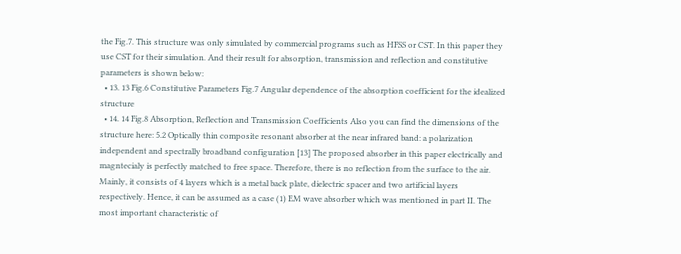the Fig.7. This structure was only simulated by commercial programs such as HFSS or CST. In this paper they use CST for their simulation. And their result for absorption, transmission and reflection and constitutive parameters is shown below:
  • 13. 13 Fig.6 Constitutive Parameters Fig.7 Angular dependence of the absorption coefficient for the idealized structure
  • 14. 14 Fig.8 Absorption, Reflection and Transmission Coefficients Also you can find the dimensions of the structure here: 5.2 Optically thin composite resonant absorber at the near infrared band: a polarization independent and spectrally broadband configuration [13] The proposed absorber in this paper electrically and magntecialy is perfectly matched to free space. Therefore, there is no reflection from the surface to the air. Mainly, it consists of 4 layers which is a metal back plate, dielectric spacer and two artificial layers respectively. Hence, it can be assumed as a case (1) EM wave absorber which was mentioned in part II. The most important characteristic of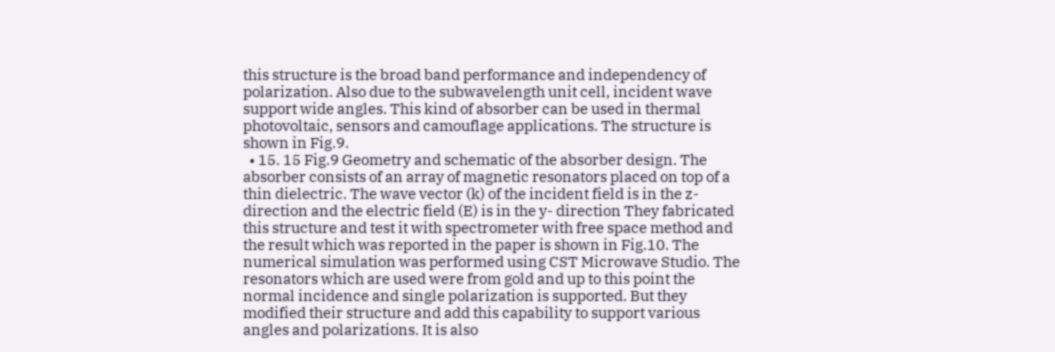this structure is the broad band performance and independency of polarization. Also due to the subwavelength unit cell, incident wave support wide angles. This kind of absorber can be used in thermal photovoltaic, sensors and camouflage applications. The structure is shown in Fig.9.
  • 15. 15 Fig.9 Geometry and schematic of the absorber design. The absorber consists of an array of magnetic resonators placed on top of a thin dielectric. The wave vector (k) of the incident field is in the z-direction and the electric field (E) is in the y- direction They fabricated this structure and test it with spectrometer with free space method and the result which was reported in the paper is shown in Fig.10. The numerical simulation was performed using CST Microwave Studio. The resonators which are used were from gold and up to this point the normal incidence and single polarization is supported. But they modified their structure and add this capability to support various angles and polarizations. It is also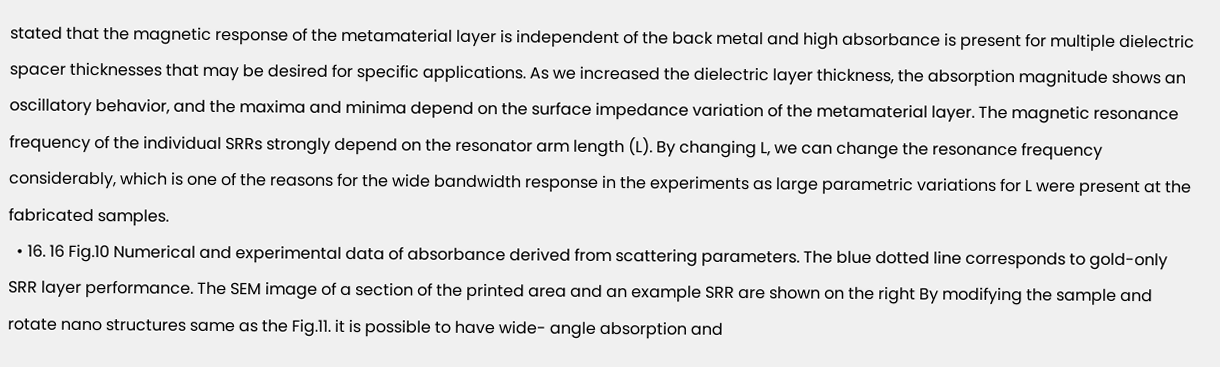stated that the magnetic response of the metamaterial layer is independent of the back metal and high absorbance is present for multiple dielectric spacer thicknesses that may be desired for specific applications. As we increased the dielectric layer thickness, the absorption magnitude shows an oscillatory behavior, and the maxima and minima depend on the surface impedance variation of the metamaterial layer. The magnetic resonance frequency of the individual SRRs strongly depend on the resonator arm length (L). By changing L, we can change the resonance frequency considerably, which is one of the reasons for the wide bandwidth response in the experiments as large parametric variations for L were present at the fabricated samples.
  • 16. 16 Fig.10 Numerical and experimental data of absorbance derived from scattering parameters. The blue dotted line corresponds to gold-only SRR layer performance. The SEM image of a section of the printed area and an example SRR are shown on the right By modifying the sample and rotate nano structures same as the Fig.11. it is possible to have wide- angle absorption and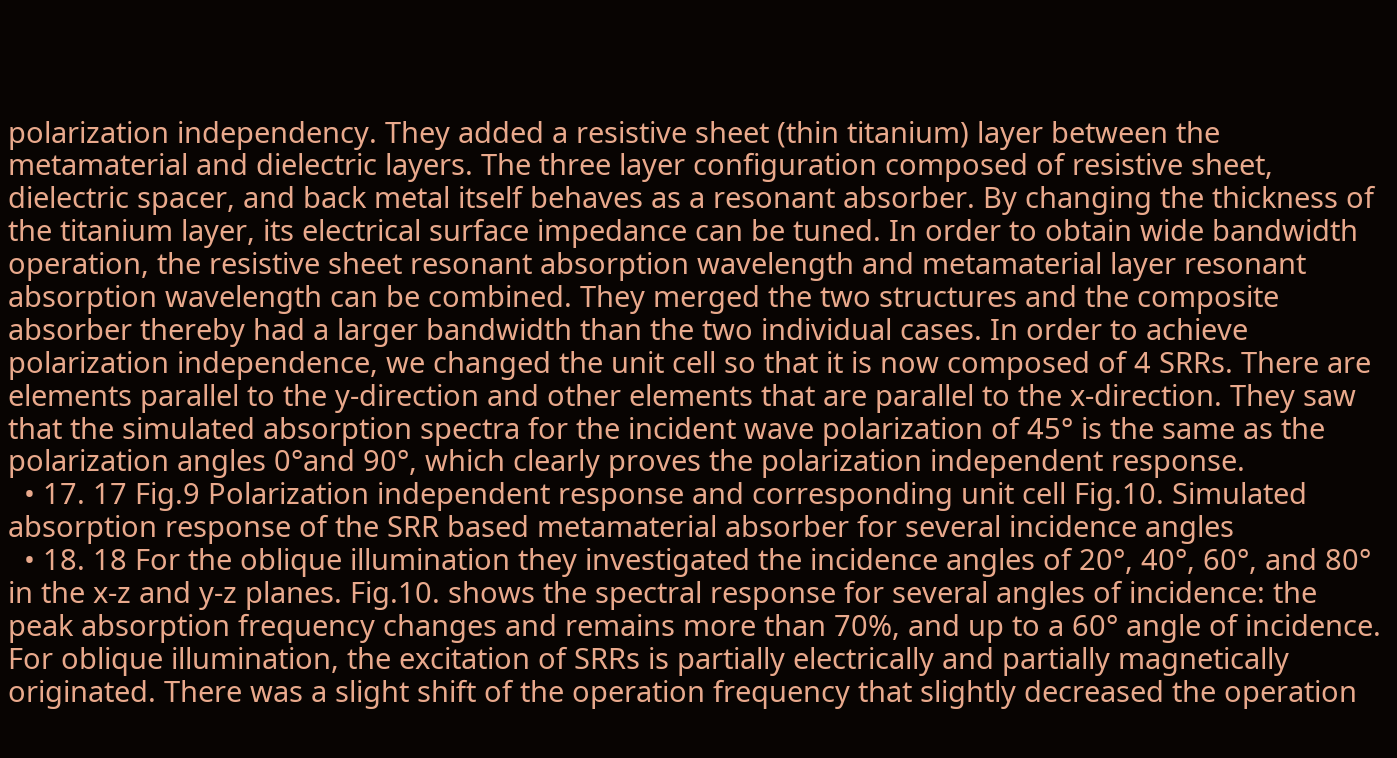polarization independency. They added a resistive sheet (thin titanium) layer between the metamaterial and dielectric layers. The three layer configuration composed of resistive sheet, dielectric spacer, and back metal itself behaves as a resonant absorber. By changing the thickness of the titanium layer, its electrical surface impedance can be tuned. In order to obtain wide bandwidth operation, the resistive sheet resonant absorption wavelength and metamaterial layer resonant absorption wavelength can be combined. They merged the two structures and the composite absorber thereby had a larger bandwidth than the two individual cases. In order to achieve polarization independence, we changed the unit cell so that it is now composed of 4 SRRs. There are elements parallel to the y-direction and other elements that are parallel to the x-direction. They saw that the simulated absorption spectra for the incident wave polarization of 45° is the same as the polarization angles 0°and 90°, which clearly proves the polarization independent response.
  • 17. 17 Fig.9 Polarization independent response and corresponding unit cell Fig.10. Simulated absorption response of the SRR based metamaterial absorber for several incidence angles
  • 18. 18 For the oblique illumination they investigated the incidence angles of 20°, 40°, 60°, and 80° in the x-z and y-z planes. Fig.10. shows the spectral response for several angles of incidence: the peak absorption frequency changes and remains more than 70%, and up to a 60° angle of incidence. For oblique illumination, the excitation of SRRs is partially electrically and partially magnetically originated. There was a slight shift of the operation frequency that slightly decreased the operation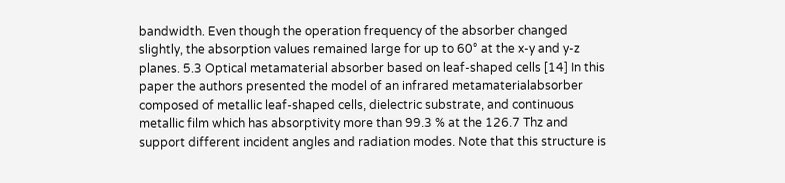bandwidth. Even though the operation frequency of the absorber changed slightly, the absorption values remained large for up to 60° at the x-y and y-z planes. 5.3 Optical metamaterial absorber based on leaf-shaped cells [14] In this paper the authors presented the model of an infrared metamaterialabsorber composed of metallic leaf-shaped cells, dielectric substrate, and continuous metallic film which has absorptivity more than 99.3 % at the 126.7 Thz and support different incident angles and radiation modes. Note that this structure is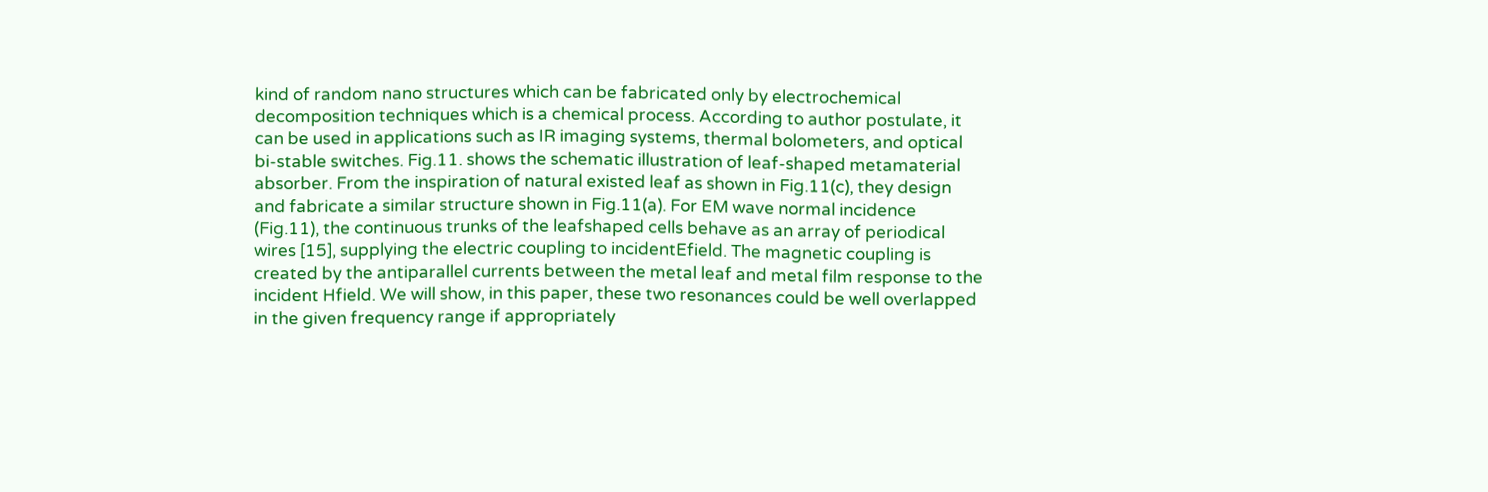kind of random nano structures which can be fabricated only by electrochemical decomposition techniques which is a chemical process. According to author postulate, it can be used in applications such as IR imaging systems, thermal bolometers, and optical bi-stable switches. Fig.11. shows the schematic illustration of leaf-shaped metamaterial absorber. From the inspiration of natural existed leaf as shown in Fig.11(c), they design and fabricate a similar structure shown in Fig.11(a). For EM wave normal incidence (Fig.11), the continuous trunks of the leafshaped cells behave as an array of periodical wires [15], supplying the electric coupling to incidentEfield. The magnetic coupling is created by the antiparallel currents between the metal leaf and metal film response to the incident Hfield. We will show, in this paper, these two resonances could be well overlapped in the given frequency range if appropriately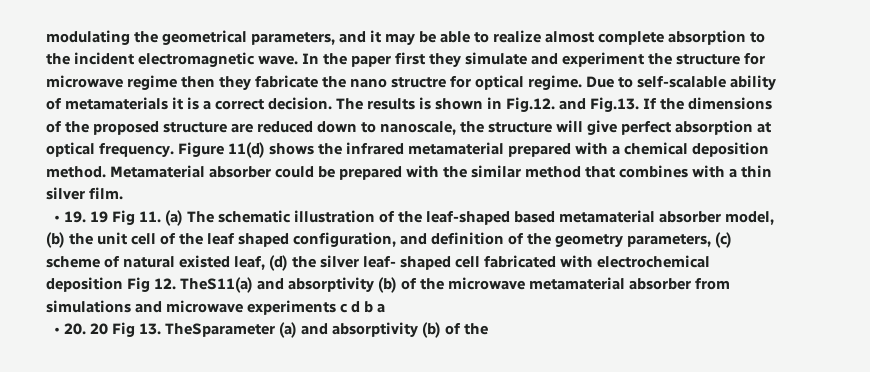modulating the geometrical parameters, and it may be able to realize almost complete absorption to the incident electromagnetic wave. In the paper first they simulate and experiment the structure for microwave regime then they fabricate the nano structre for optical regime. Due to self-scalable ability of metamaterials it is a correct decision. The results is shown in Fig.12. and Fig.13. If the dimensions of the proposed structure are reduced down to nanoscale, the structure will give perfect absorption at optical frequency. Figure 11(d) shows the infrared metamaterial prepared with a chemical deposition method. Metamaterial absorber could be prepared with the similar method that combines with a thin silver film.
  • 19. 19 Fig 11. (a) The schematic illustration of the leaf-shaped based metamaterial absorber model, (b) the unit cell of the leaf shaped configuration, and definition of the geometry parameters, (c) scheme of natural existed leaf, (d) the silver leaf- shaped cell fabricated with electrochemical deposition Fig 12. TheS11(a) and absorptivity (b) of the microwave metamaterial absorber from simulations and microwave experiments c d b a
  • 20. 20 Fig 13. TheSparameter (a) and absorptivity (b) of the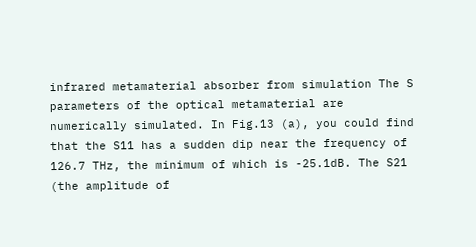infrared metamaterial absorber from simulation The S parameters of the optical metamaterial are numerically simulated. In Fig.13 (a), you could find that the S11 has a sudden dip near the frequency of 126.7 THz, the minimum of which is -25.1dB. The S21 (the amplitude of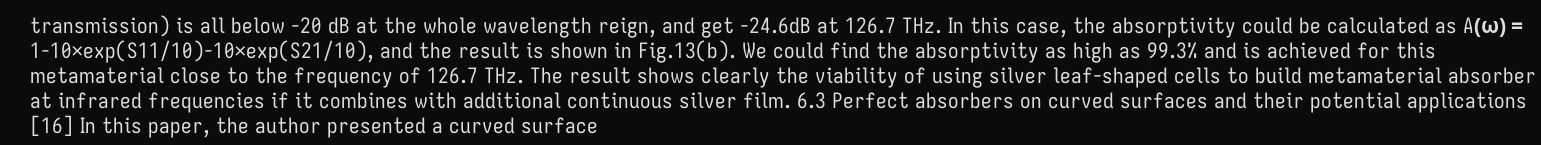transmission) is all below -20 dB at the whole wavelength reign, and get -24.6dB at 126.7 THz. In this case, the absorptivity could be calculated as A(ω) = 1-10×exp(S11/10)-10×exp(S21/10), and the result is shown in Fig.13(b). We could find the absorptivity as high as 99.3% and is achieved for this metamaterial close to the frequency of 126.7 THz. The result shows clearly the viability of using silver leaf-shaped cells to build metamaterial absorber at infrared frequencies if it combines with additional continuous silver film. 6.3 Perfect absorbers on curved surfaces and their potential applications [16] In this paper, the author presented a curved surface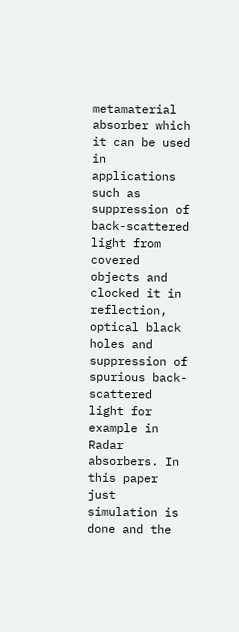metamaterial absorber which it can be used in applications such as suppression of back-scattered light from covered objects and clocked it in reflection, optical black holes and suppression of spurious back-scattered light for example in Radar absorbers. In this paper just simulation is done and the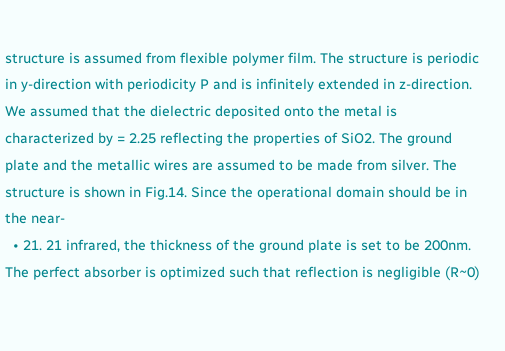structure is assumed from flexible polymer film. The structure is periodic in y-direction with periodicity P and is infinitely extended in z-direction. We assumed that the dielectric deposited onto the metal is characterized by = 2.25 reflecting the properties of SiO2. The ground plate and the metallic wires are assumed to be made from silver. The structure is shown in Fig.14. Since the operational domain should be in the near-
  • 21. 21 infrared, the thickness of the ground plate is set to be 200nm. The perfect absorber is optimized such that reflection is negligible (R~0)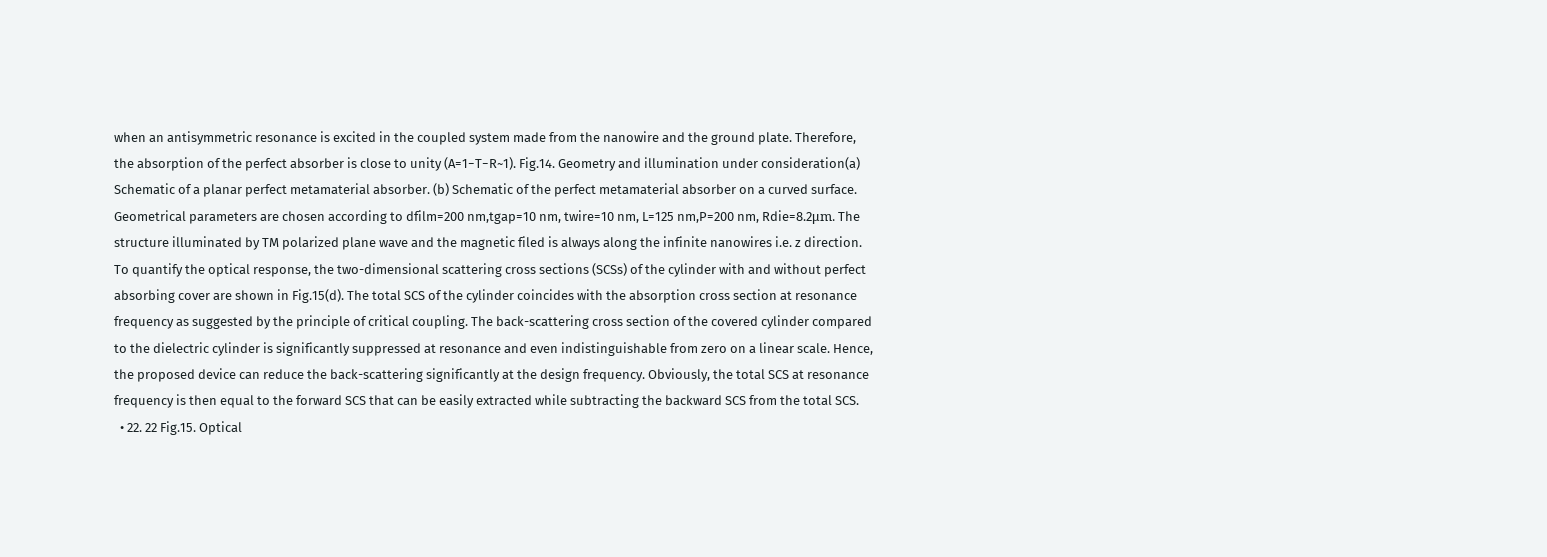when an antisymmetric resonance is excited in the coupled system made from the nanowire and the ground plate. Therefore, the absorption of the perfect absorber is close to unity (A=1−T−R~1). Fig.14. Geometry and illumination under consideration(a) Schematic of a planar perfect metamaterial absorber. (b) Schematic of the perfect metamaterial absorber on a curved surface. Geometrical parameters are chosen according to dfilm=200 nm,tgap=10 nm, twire=10 nm, L=125 nm,P=200 nm, Rdie=8.2μm. The structure illuminated by TM polarized plane wave and the magnetic filed is always along the infinite nanowires i.e. z direction. To quantify the optical response, the two-dimensional scattering cross sections (SCSs) of the cylinder with and without perfect absorbing cover are shown in Fig.15(d). The total SCS of the cylinder coincides with the absorption cross section at resonance frequency as suggested by the principle of critical coupling. The back-scattering cross section of the covered cylinder compared to the dielectric cylinder is significantly suppressed at resonance and even indistinguishable from zero on a linear scale. Hence, the proposed device can reduce the back-scattering significantly at the design frequency. Obviously, the total SCS at resonance frequency is then equal to the forward SCS that can be easily extracted while subtracting the backward SCS from the total SCS.
  • 22. 22 Fig.15. Optical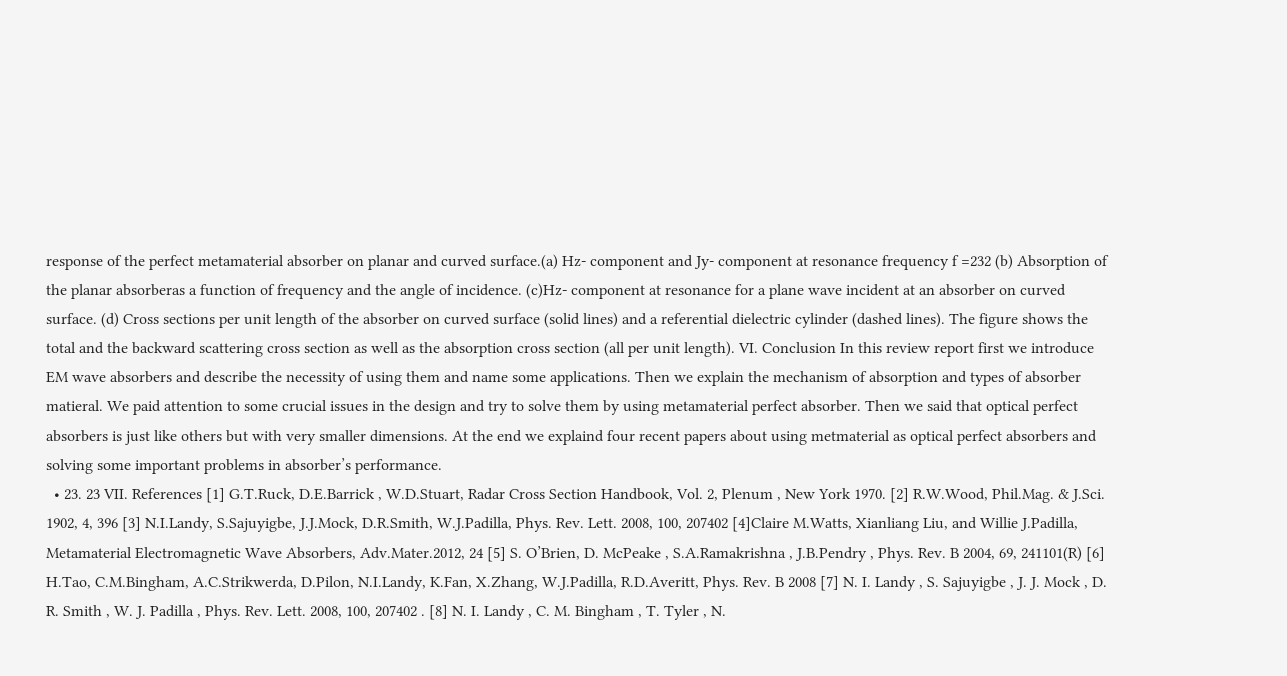response of the perfect metamaterial absorber on planar and curved surface.(a) Hz- component and Jy- component at resonance frequency f =232 (b) Absorption of the planar absorberas a function of frequency and the angle of incidence. (c)Hz- component at resonance for a plane wave incident at an absorber on curved surface. (d) Cross sections per unit length of the absorber on curved surface (solid lines) and a referential dielectric cylinder (dashed lines). The figure shows the total and the backward scattering cross section as well as the absorption cross section (all per unit length). VI. Conclusion In this review report first we introduce EM wave absorbers and describe the necessity of using them and name some applications. Then we explain the mechanism of absorption and types of absorber matieral. We paid attention to some crucial issues in the design and try to solve them by using metamaterial perfect absorber. Then we said that optical perfect absorbers is just like others but with very smaller dimensions. At the end we explaind four recent papers about using metmaterial as optical perfect absorbers and solving some important problems in absorber’s performance.
  • 23. 23 VII. References [1] G.T.Ruck, D.E.Barrick , W.D.Stuart, Radar Cross Section Handbook, Vol. 2, Plenum , New York 1970. [2] R.W.Wood, Phil.Mag. & J.Sci. 1902, 4, 396 [3] N.I.Landy, S.Sajuyigbe, J.J.Mock, D.R.Smith, W.J.Padilla, Phys. Rev. Lett. 2008, 100, 207402 [4]Claire M.Watts, Xianliang Liu, and Willie J.Padilla, Metamaterial Electromagnetic Wave Absorbers, Adv.Mater.2012, 24 [5] S. O’Brien, D. McPeake , S.A.Ramakrishna , J.B.Pendry , Phys. Rev. B 2004, 69, 241101(R) [6] H.Tao, C.M.Bingham, A.C.Strikwerda, D.Pilon, N.I.Landy, K.Fan, X.Zhang, W.J.Padilla, R.D.Averitt, Phys. Rev. B 2008 [7] N. I. Landy , S. Sajuyigbe , J. J. Mock , D. R. Smith , W. J. Padilla , Phys. Rev. Lett. 2008, 100, 207402 . [8] N. I. Landy , C. M. Bingham , T. Tyler , N.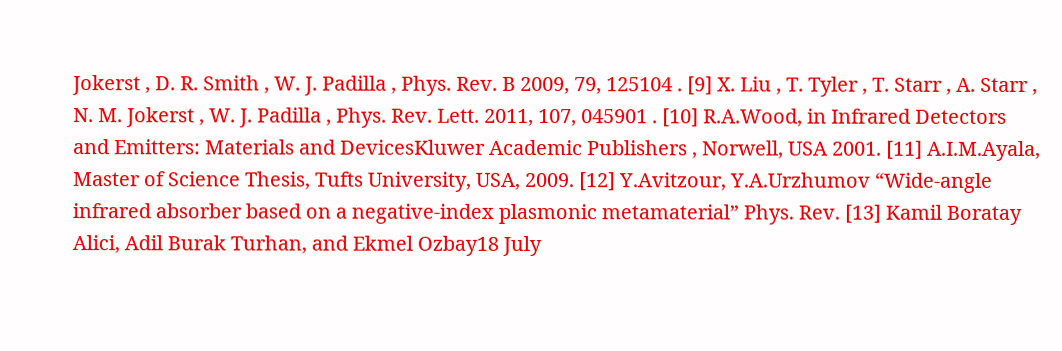Jokerst , D. R. Smith , W. J. Padilla , Phys. Rev. B 2009, 79, 125104 . [9] X. Liu , T. Tyler , T. Starr , A. Starr , N. M. Jokerst , W. J. Padilla , Phys. Rev. Lett. 2011, 107, 045901 . [10] R.A.Wood, in Infrared Detectors and Emitters: Materials and DevicesKluwer Academic Publishers , Norwell, USA 2001. [11] A.I.M.Ayala, Master of Science Thesis, Tufts University, USA, 2009. [12] Y.Avitzour, Y.A.Urzhumov “Wide-angle infrared absorber based on a negative-index plasmonic metamaterial” Phys. Rev. [13] Kamil Boratay Alici, Adil Burak Turhan, and Ekmel Ozbay18 July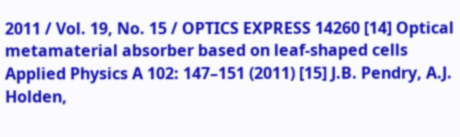2011 / Vol. 19, No. 15 / OPTICS EXPRESS 14260 [14] Optical metamaterial absorber based on leaf-shaped cells Applied Physics A 102: 147–151 (2011) [15] J.B. Pendry, A.J. Holden,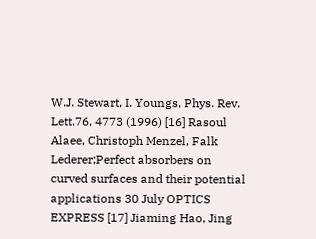W.J. Stewart, I. Youngs, Phys. Rev. Lett.76, 4773 (1996) [16] Rasoul Alaee, Christoph Menzel, Falk Lederer;Perfect absorbers on curved surfaces and their potential applications 30 July OPTICS EXPRESS [17] Jiaming Hao, Jing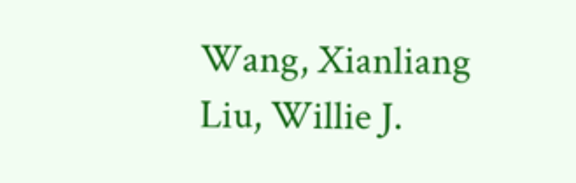Wang, Xianliang Liu, Willie J.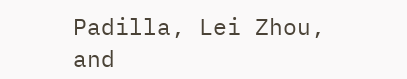Padilla, Lei Zhou, and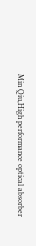Min Qiu,High performance optical absorber